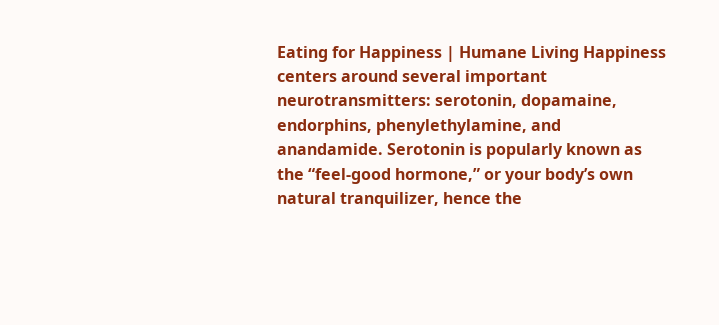Eating for Happiness | Humane Living Happiness centers around several important neurotransmitters: serotonin, dopamaine, endorphins, phenylethylamine, and anandamide. Serotonin is popularly known as the “feel-good hormone,” or your body’s own natural tranquilizer, hence the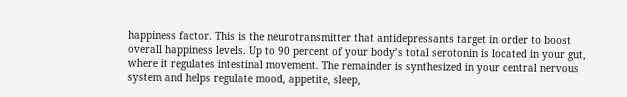happiness factor. This is the neurotransmitter that antidepressants target in order to boost overall happiness levels. Up to 90 percent of your body’s total serotonin is located in your gut, where it regulates intestinal movement. The remainder is synthesized in your central nervous system and helps regulate mood, appetite, sleep,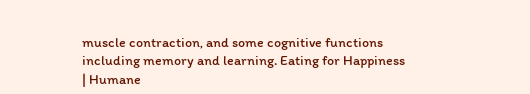muscle contraction, and some cognitive functions including memory and learning. Eating for Happiness | Humane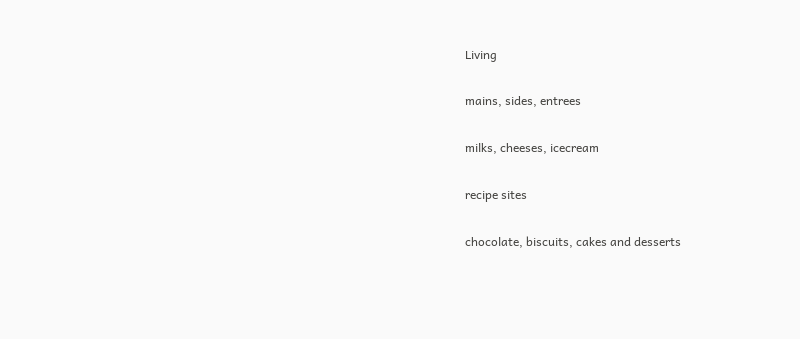Living

mains, sides, entrees

milks, cheeses, icecream

recipe sites

chocolate, biscuits, cakes and desserts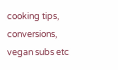cooking tips, conversions, vegan subs etc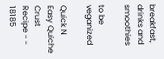breakfast, drinks and smoothies

to be veganized

Quick N Easy Quiche Crust Recipe - - 18185